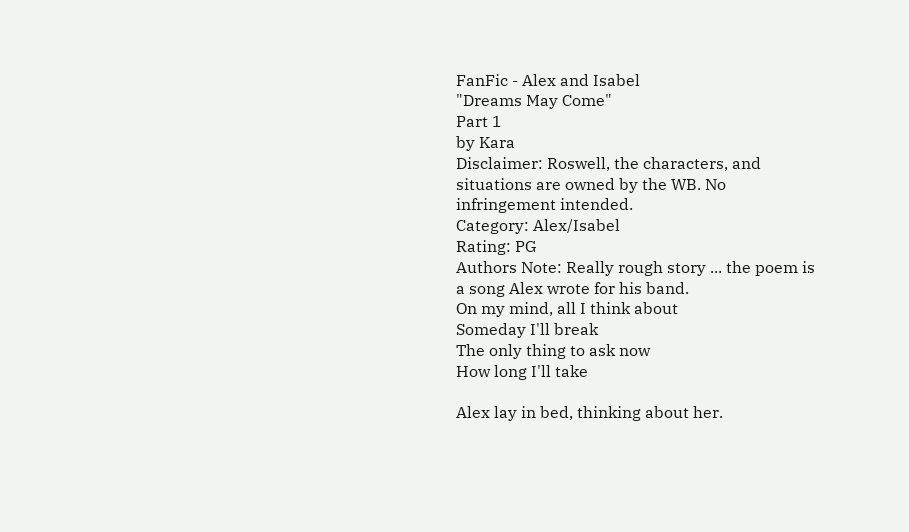FanFic - Alex and Isabel
"Dreams May Come"
Part 1
by Kara
Disclaimer: Roswell, the characters, and situations are owned by the WB. No infringement intended.
Category: Alex/Isabel
Rating: PG
Authors Note: Really rough story ... the poem is a song Alex wrote for his band.
On my mind, all I think about
Someday I'll break
The only thing to ask now
How long I'll take

Alex lay in bed, thinking about her.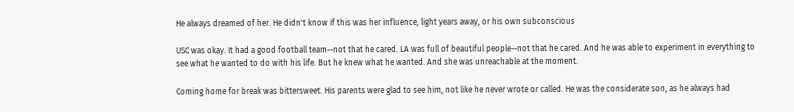He always dreamed of her. He didn't know if this was her influence, light years away, or his own subconscious

USC was okay. It had a good football team--not that he cared. LA was full of beautiful people--not that he cared. And he was able to experiment in everything to see what he wanted to do with his life. But he knew what he wanted. And she was unreachable at the moment.

Coming home for break was bittersweet. His parents were glad to see him, not like he never wrote or called. He was the considerate son, as he always had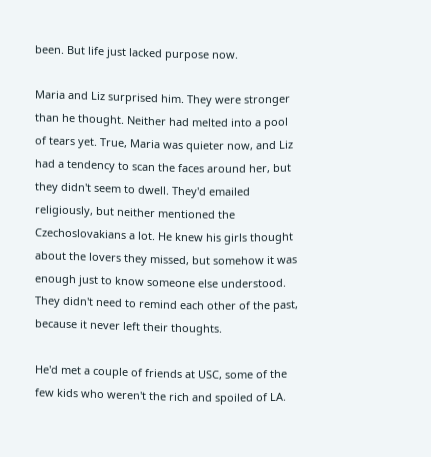been. But life just lacked purpose now.

Maria and Liz surprised him. They were stronger than he thought. Neither had melted into a pool of tears yet. True, Maria was quieter now, and Liz had a tendency to scan the faces around her, but they didn't seem to dwell. They'd emailed religiously, but neither mentioned the Czechoslovakians a lot. He knew his girls thought about the lovers they missed, but somehow it was enough just to know someone else understood. They didn't need to remind each other of the past, because it never left their thoughts.

He'd met a couple of friends at USC, some of the few kids who weren't the rich and spoiled of LA.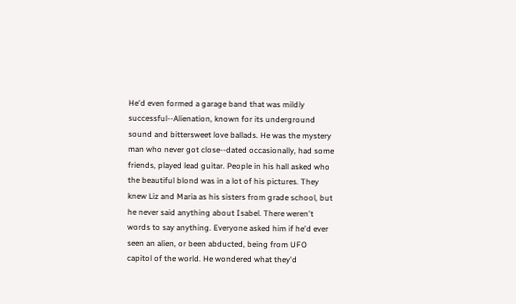He'd even formed a garage band that was mildly successful--Alienation, known for its underground sound and bittersweet love ballads. He was the mystery man who never got close--dated occasionally, had some friends, played lead guitar. People in his hall asked who the beautiful blond was in a lot of his pictures. They knew Liz and Maria as his sisters from grade school, but he never said anything about Isabel. There weren't words to say anything. Everyone asked him if he'd ever seen an alien, or been abducted, being from UFO capitol of the world. He wondered what they'd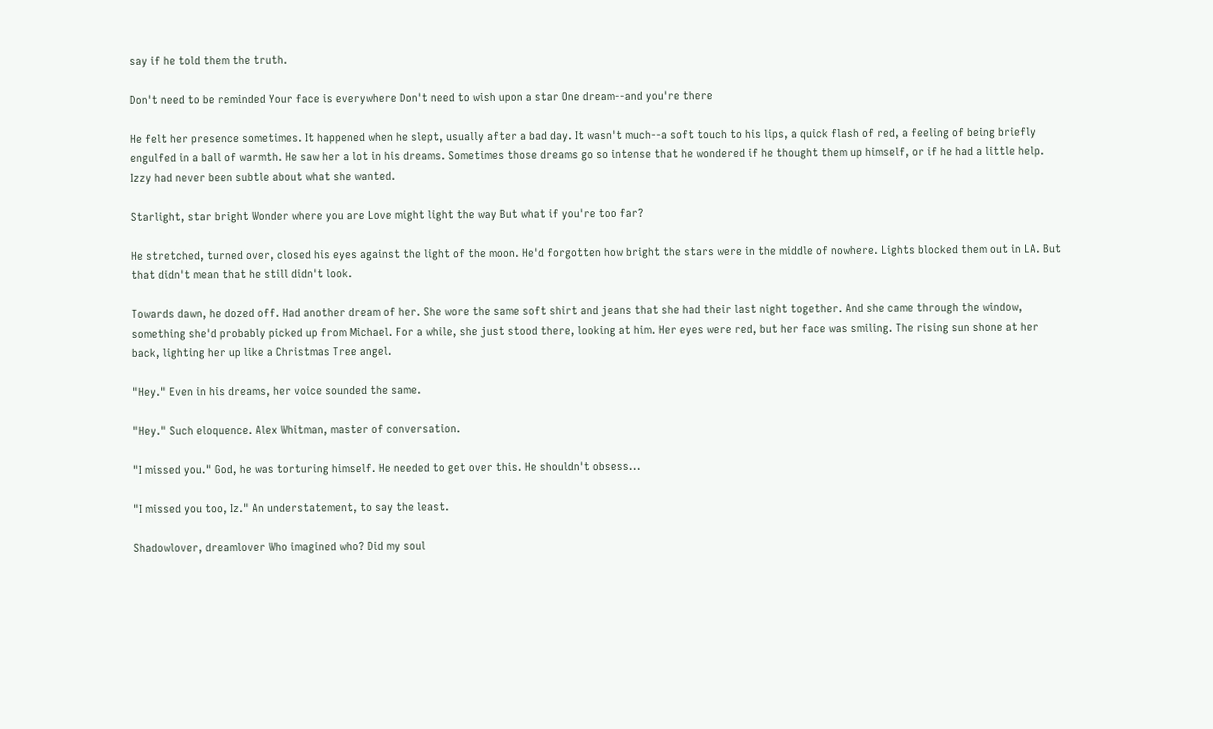say if he told them the truth.

Don't need to be reminded Your face is everywhere Don't need to wish upon a star One dream--and you're there

He felt her presence sometimes. It happened when he slept, usually after a bad day. It wasn't much--a soft touch to his lips, a quick flash of red, a feeling of being briefly engulfed in a ball of warmth. He saw her a lot in his dreams. Sometimes those dreams go so intense that he wondered if he thought them up himself, or if he had a little help. Izzy had never been subtle about what she wanted.

Starlight, star bright Wonder where you are Love might light the way But what if you're too far?

He stretched, turned over, closed his eyes against the light of the moon. He'd forgotten how bright the stars were in the middle of nowhere. Lights blocked them out in LA. But that didn't mean that he still didn't look.

Towards dawn, he dozed off. Had another dream of her. She wore the same soft shirt and jeans that she had their last night together. And she came through the window, something she'd probably picked up from Michael. For a while, she just stood there, looking at him. Her eyes were red, but her face was smiling. The rising sun shone at her back, lighting her up like a Christmas Tree angel.

"Hey." Even in his dreams, her voice sounded the same.

"Hey." Such eloquence. Alex Whitman, master of conversation.

"I missed you." God, he was torturing himself. He needed to get over this. He shouldn't obsess...

"I missed you too, Iz." An understatement, to say the least.

Shadowlover, dreamlover Who imagined who? Did my soul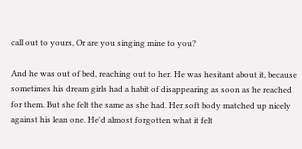call out to yours, Or are you singing mine to you?

And he was out of bed, reaching out to her. He was hesitant about it, because sometimes his dream girls had a habit of disappearing as soon as he reached for them. But she felt the same as she had. Her soft body matched up nicely against his lean one. He'd almost forgotten what it felt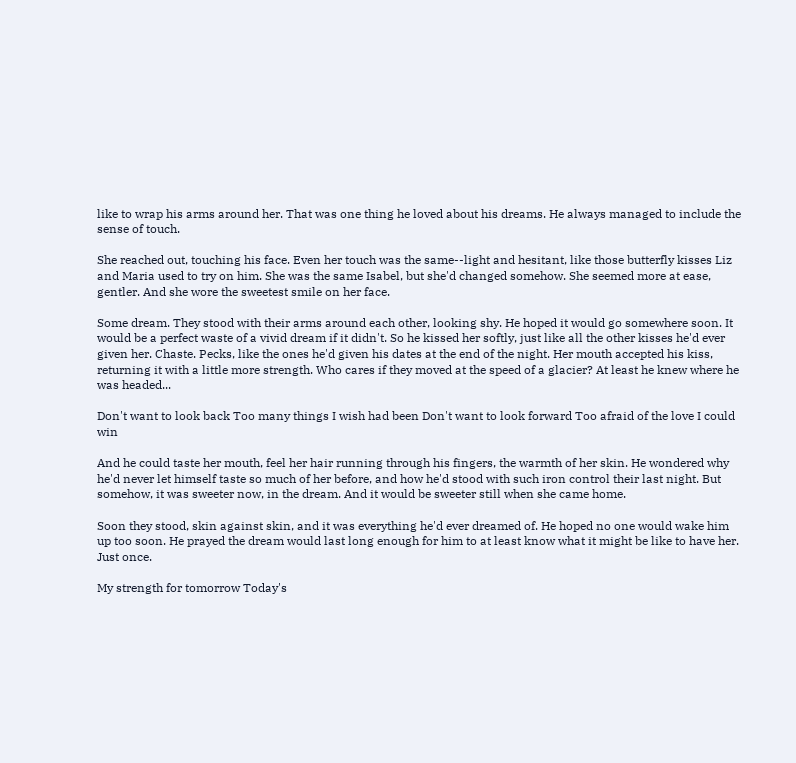like to wrap his arms around her. That was one thing he loved about his dreams. He always managed to include the sense of touch.

She reached out, touching his face. Even her touch was the same--light and hesitant, like those butterfly kisses Liz and Maria used to try on him. She was the same Isabel, but she'd changed somehow. She seemed more at ease, gentler. And she wore the sweetest smile on her face.

Some dream. They stood with their arms around each other, looking shy. He hoped it would go somewhere soon. It would be a perfect waste of a vivid dream if it didn't. So he kissed her softly, just like all the other kisses he'd ever given her. Chaste. Pecks, like the ones he'd given his dates at the end of the night. Her mouth accepted his kiss, returning it with a little more strength. Who cares if they moved at the speed of a glacier? At least he knew where he was headed...

Don't want to look back Too many things I wish had been Don't want to look forward Too afraid of the love I could win

And he could taste her mouth, feel her hair running through his fingers, the warmth of her skin. He wondered why he'd never let himself taste so much of her before, and how he'd stood with such iron control their last night. But somehow, it was sweeter now, in the dream. And it would be sweeter still when she came home.

Soon they stood, skin against skin, and it was everything he'd ever dreamed of. He hoped no one would wake him up too soon. He prayed the dream would last long enough for him to at least know what it might be like to have her. Just once.

My strength for tomorrow Today's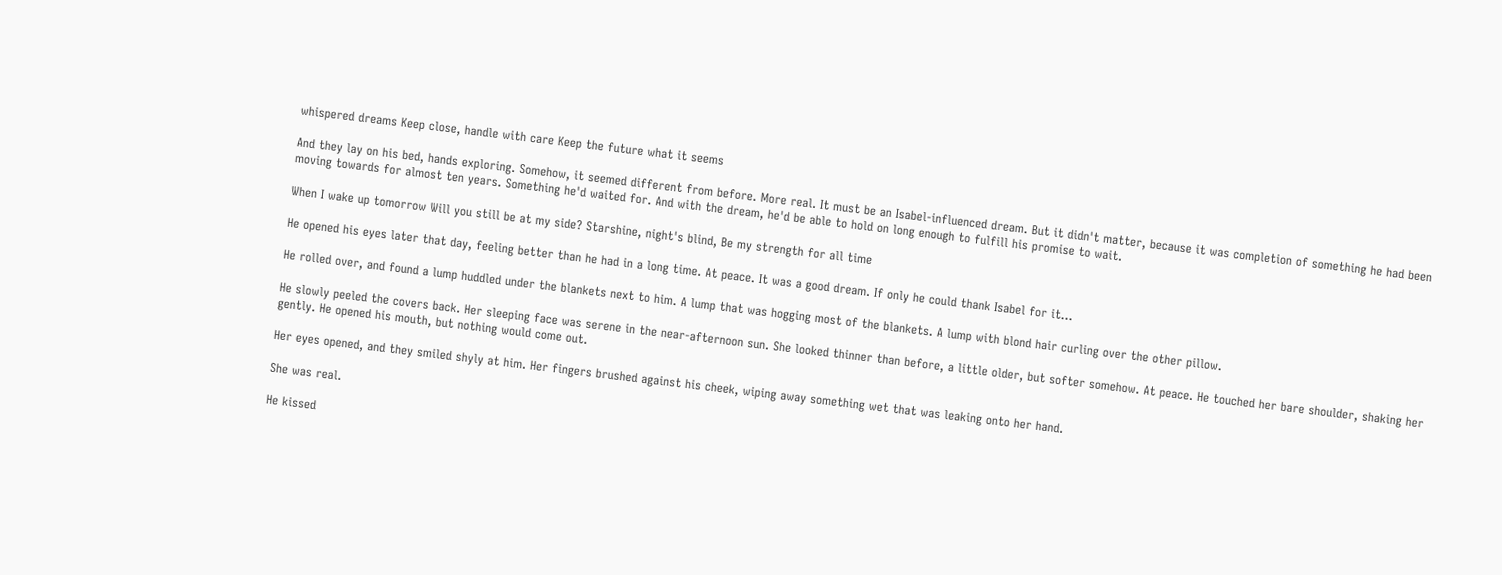whispered dreams Keep close, handle with care Keep the future what it seems

And they lay on his bed, hands exploring. Somehow, it seemed different from before. More real. It must be an Isabel-influenced dream. But it didn't matter, because it was completion of something he had been moving towards for almost ten years. Something he'd waited for. And with the dream, he'd be able to hold on long enough to fulfill his promise to wait.

When I wake up tomorrow Will you still be at my side? Starshine, night's blind, Be my strength for all time

He opened his eyes later that day, feeling better than he had in a long time. At peace. It was a good dream. If only he could thank Isabel for it...

He rolled over, and found a lump huddled under the blankets next to him. A lump that was hogging most of the blankets. A lump with blond hair curling over the other pillow.

He slowly peeled the covers back. Her sleeping face was serene in the near-afternoon sun. She looked thinner than before, a little older, but softer somehow. At peace. He touched her bare shoulder, shaking her gently. He opened his mouth, but nothing would come out.

Her eyes opened, and they smiled shyly at him. Her fingers brushed against his cheek, wiping away something wet that was leaking onto her hand.

She was real.

He kissed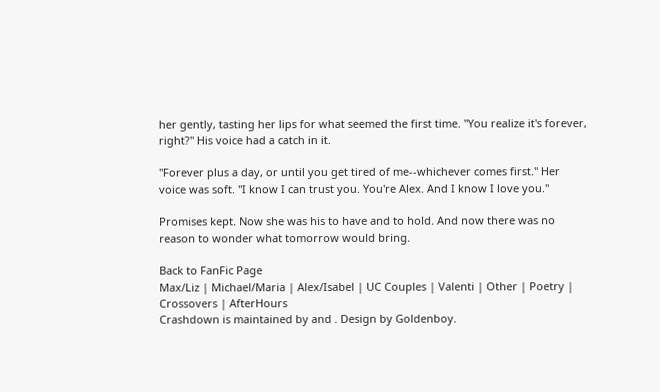her gently, tasting her lips for what seemed the first time. "You realize it's forever, right?" His voice had a catch in it.

"Forever plus a day, or until you get tired of me--whichever comes first." Her voice was soft. "I know I can trust you. You're Alex. And I know I love you."

Promises kept. Now she was his to have and to hold. And now there was no reason to wonder what tomorrow would bring.

Back to FanFic Page
Max/Liz | Michael/Maria | Alex/Isabel | UC Couples | Valenti | Other | Poetry | Crossovers | AfterHours
Crashdown is maintained by and . Design by Goldenboy.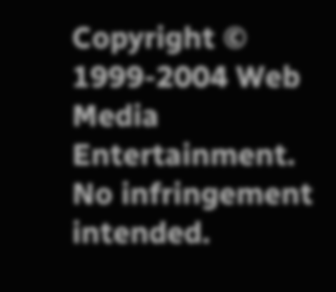Copyright © 1999-2004 Web Media Entertainment.
No infringement intended.